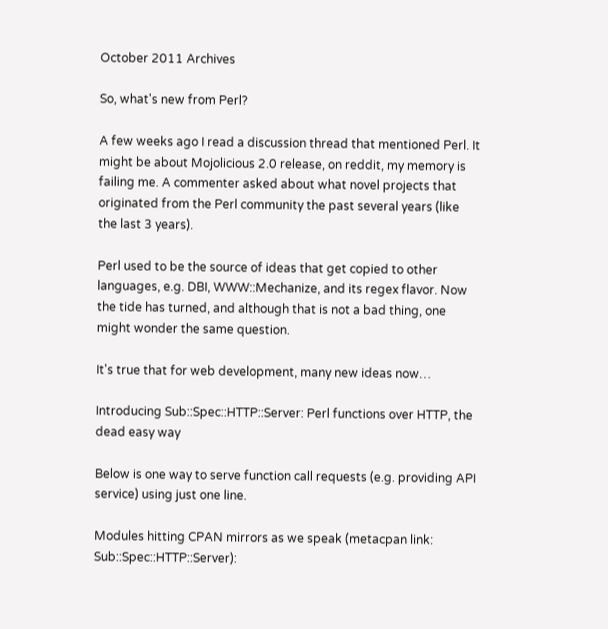October 2011 Archives

So, what's new from Perl?

A few weeks ago I read a discussion thread that mentioned Perl. It might be about Mojolicious 2.0 release, on reddit, my memory is failing me. A commenter asked about what novel projects that originated from the Perl community the past several years (like the last 3 years).

Perl used to be the source of ideas that get copied to other languages, e.g. DBI, WWW::Mechanize, and its regex flavor. Now the tide has turned, and although that is not a bad thing, one might wonder the same question.

It's true that for web development, many new ideas now…

Introducing Sub::Spec::HTTP::Server: Perl functions over HTTP, the dead easy way

Below is one way to serve function call requests (e.g. providing API service) using just one line.

Modules hitting CPAN mirrors as we speak (metacpan link: Sub::Spec::HTTP::Server):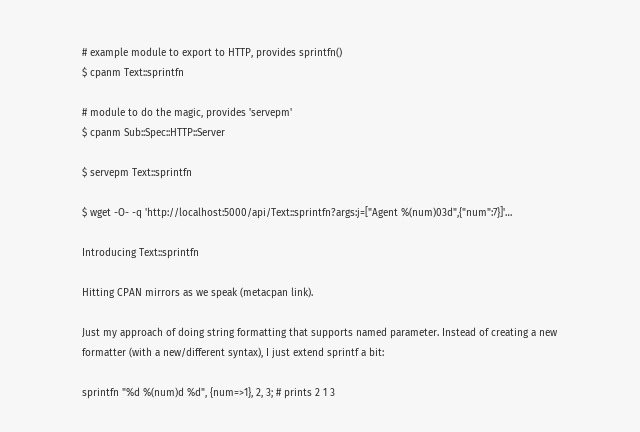# example module to export to HTTP, provides sprintfn()
$ cpanm Text::sprintfn

# module to do the magic, provides 'servepm'
$ cpanm Sub::Spec::HTTP::Server

$ servepm Text::sprintfn

$ wget -O- -q 'http://localhost:5000/api/Text::sprintfn?args:j=["Agent %(num)03d",{"num":7}]'…

Introducing Text::sprintfn

Hitting CPAN mirrors as we speak (metacpan link).

Just my approach of doing string formatting that supports named parameter. Instead of creating a new formatter (with a new/different syntax), I just extend sprintf a bit:

sprintfn "%d %(num)d %d", {num=>1}, 2, 3; # prints 2 1 3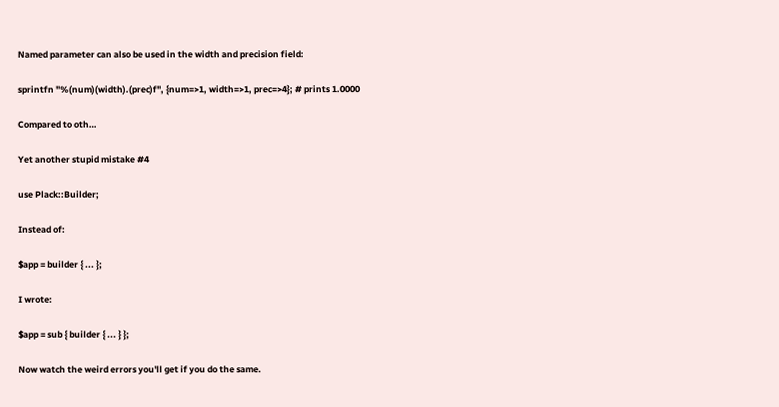Named parameter can also be used in the width and precision field:

sprintfn "%(num)(width).(prec)f", {num=>1, width=>1, prec=>4}; # prints 1.0000

Compared to oth…

Yet another stupid mistake #4

use Plack::Builder;

Instead of:

$app = builder { ... };

I wrote:

$app = sub { builder { ... } };

Now watch the weird errors you'll get if you do the same.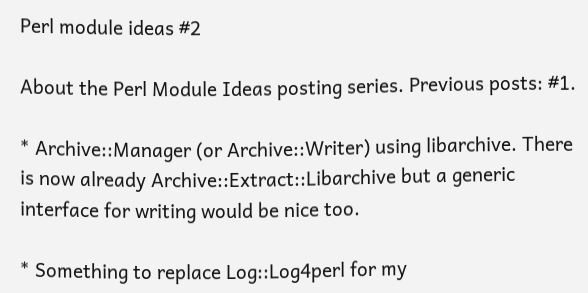Perl module ideas #2

About the Perl Module Ideas posting series. Previous posts: #1.

* Archive::Manager (or Archive::Writer) using libarchive. There is now already Archive::Extract::Libarchive but a generic interface for writing would be nice too.

* Something to replace Log::Log4perl for my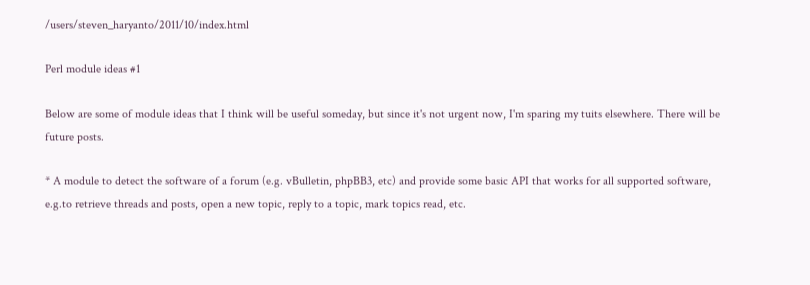/users/steven_haryanto/2011/10/index.html

Perl module ideas #1

Below are some of module ideas that I think will be useful someday, but since it's not urgent now, I'm sparing my tuits elsewhere. There will be future posts.

* A module to detect the software of a forum (e.g. vBulletin, phpBB3, etc) and provide some basic API that works for all supported software, e.g.to retrieve threads and posts, open a new topic, reply to a topic, mark topics read, etc.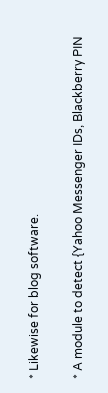* Likewise for blog software.

* A module to detect {Yahoo Messenger IDs, Blackberry PIN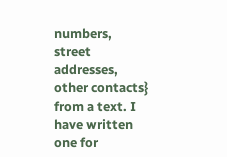numbers, street addresses, other contacts} from a text. I have written one for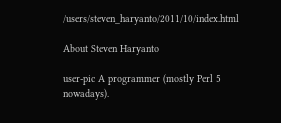/users/steven_haryanto/2011/10/index.html

About Steven Haryanto

user-pic A programmer (mostly Perl 5 nowadays).